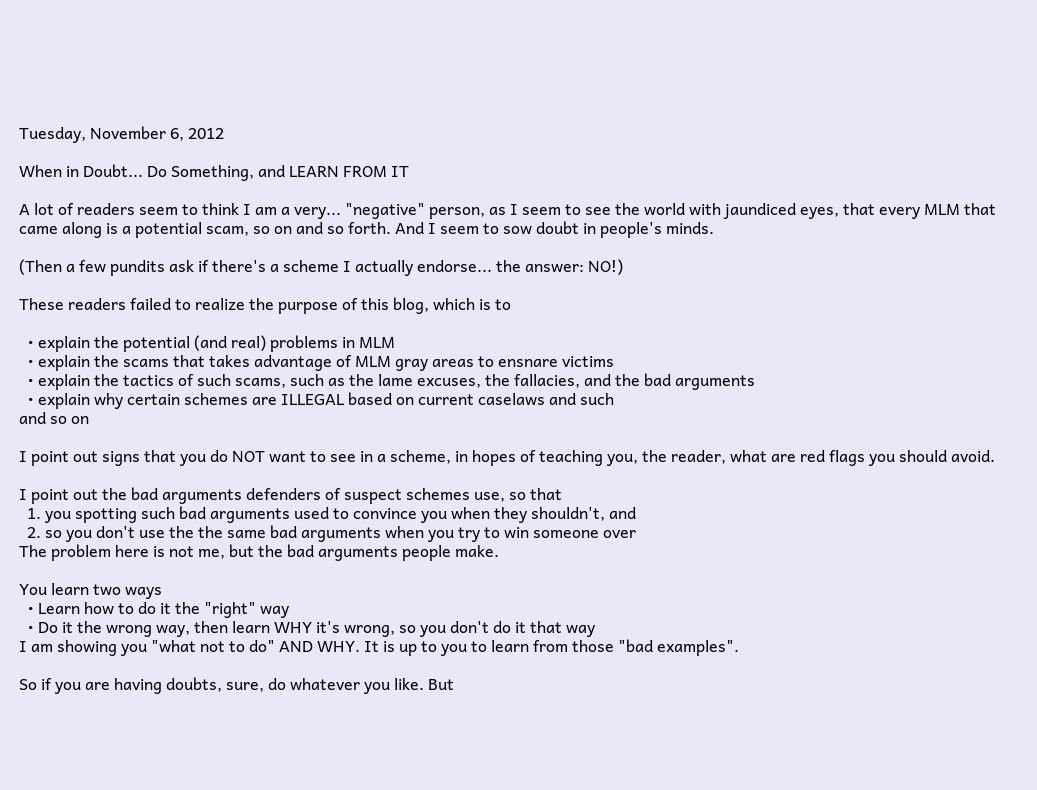Tuesday, November 6, 2012

When in Doubt... Do Something, and LEARN FROM IT

A lot of readers seem to think I am a very... "negative" person, as I seem to see the world with jaundiced eyes, that every MLM that came along is a potential scam, so on and so forth. And I seem to sow doubt in people's minds.

(Then a few pundits ask if there's a scheme I actually endorse... the answer: NO!)

These readers failed to realize the purpose of this blog, which is to

  • explain the potential (and real) problems in MLM
  • explain the scams that takes advantage of MLM gray areas to ensnare victims
  • explain the tactics of such scams, such as the lame excuses, the fallacies, and the bad arguments
  • explain why certain schemes are ILLEGAL based on current caselaws and such
and so on

I point out signs that you do NOT want to see in a scheme, in hopes of teaching you, the reader, what are red flags you should avoid.

I point out the bad arguments defenders of suspect schemes use, so that
  1. you spotting such bad arguments used to convince you when they shouldn't, and
  2. so you don't use the the same bad arguments when you try to win someone over
The problem here is not me, but the bad arguments people make.

You learn two ways
  • Learn how to do it the "right" way
  • Do it the wrong way, then learn WHY it's wrong, so you don't do it that way
I am showing you "what not to do" AND WHY. It is up to you to learn from those "bad examples".

So if you are having doubts, sure, do whatever you like. But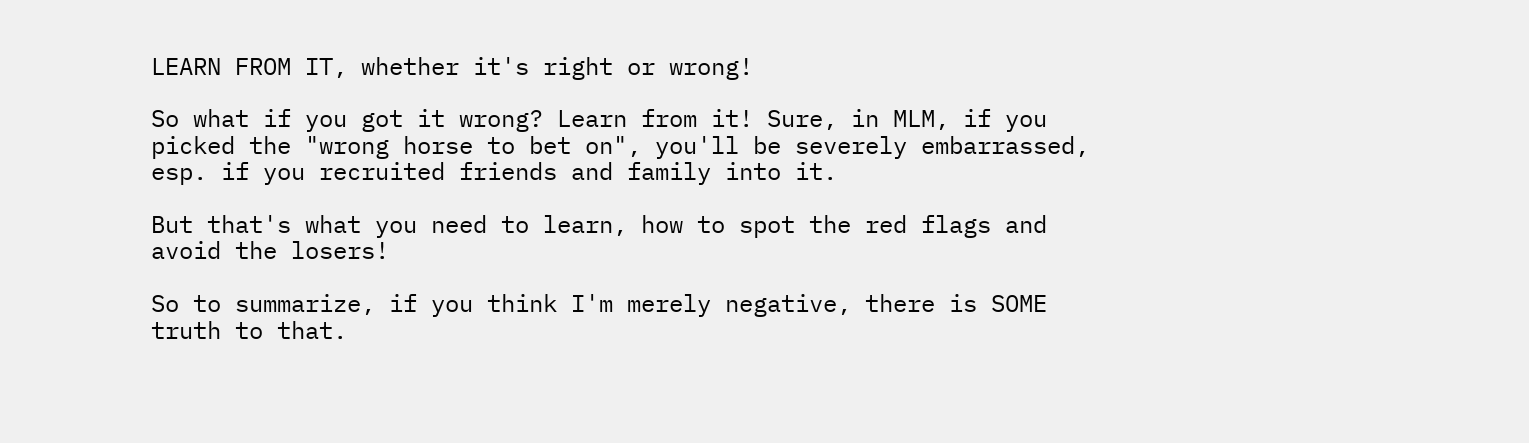LEARN FROM IT, whether it's right or wrong!

So what if you got it wrong? Learn from it! Sure, in MLM, if you picked the "wrong horse to bet on", you'll be severely embarrassed, esp. if you recruited friends and family into it.

But that's what you need to learn, how to spot the red flags and avoid the losers!

So to summarize, if you think I'm merely negative, there is SOME truth to that.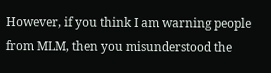However, if you think I am warning people from MLM, then you misunderstood the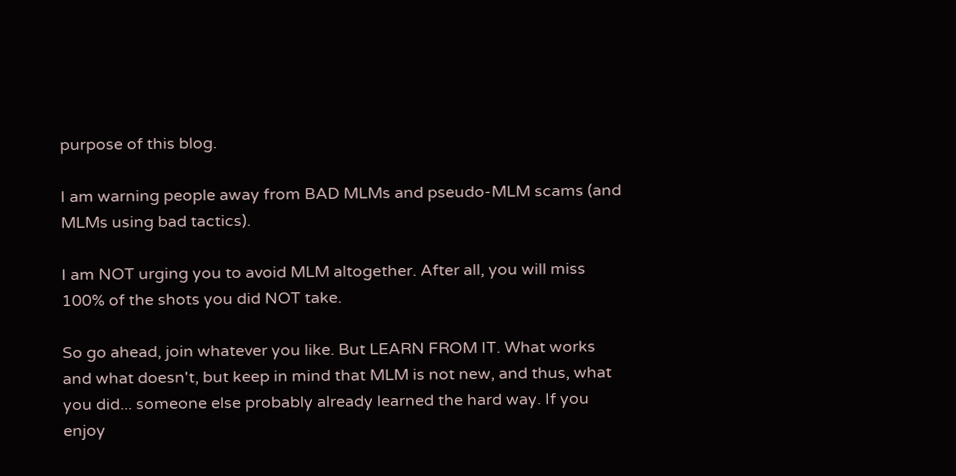purpose of this blog.

I am warning people away from BAD MLMs and pseudo-MLM scams (and MLMs using bad tactics).

I am NOT urging you to avoid MLM altogether. After all, you will miss 100% of the shots you did NOT take.

So go ahead, join whatever you like. But LEARN FROM IT. What works and what doesn't, but keep in mind that MLM is not new, and thus, what you did... someone else probably already learned the hard way. If you enjoy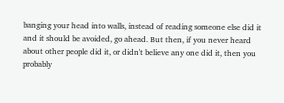banging your head into walls, instead of reading someone else did it and it should be avoided, go ahead. But then, if you never heard about other people did it, or didn't believe any one did it, then you probably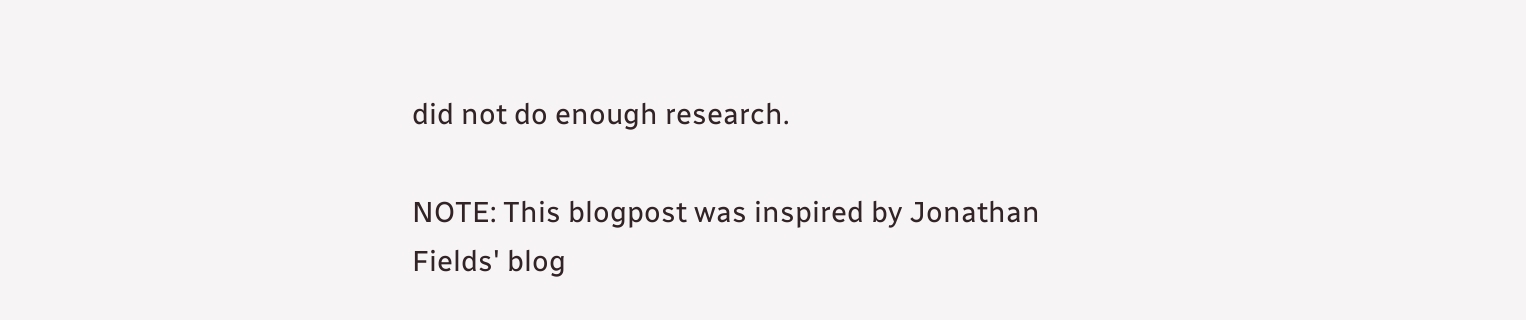did not do enough research.

NOTE: This blogpost was inspired by Jonathan Fields' blog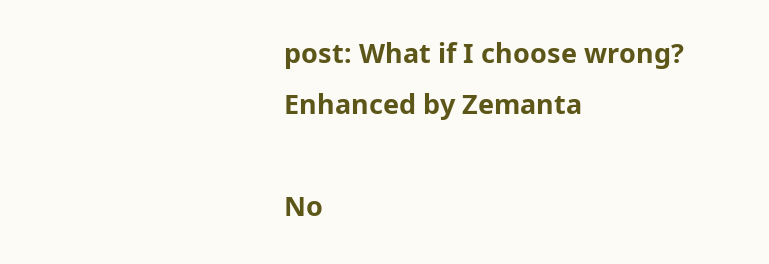post: What if I choose wrong?
Enhanced by Zemanta

No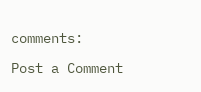comments:

Post a Comment